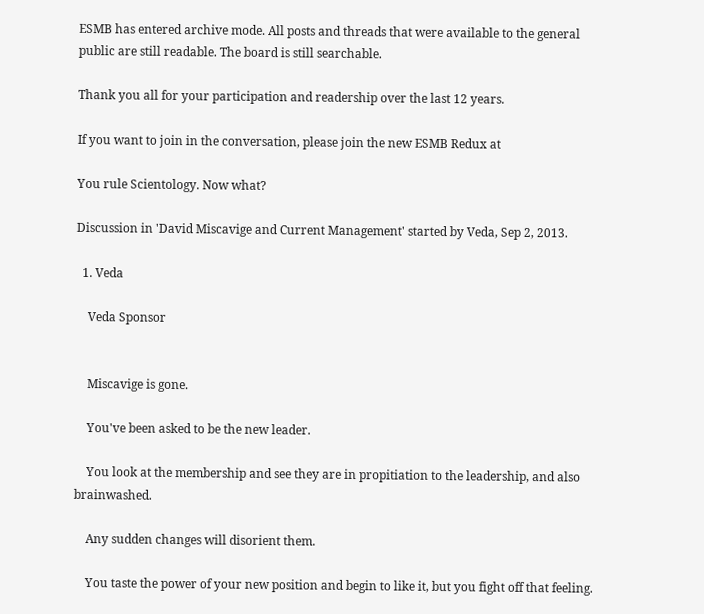ESMB has entered archive mode. All posts and threads that were available to the general public are still readable. The board is still searchable.

Thank you all for your participation and readership over the last 12 years.

If you want to join in the conversation, please join the new ESMB Redux at

You rule Scientology. Now what?

Discussion in 'David Miscavige and Current Management' started by Veda, Sep 2, 2013.

  1. Veda

    Veda Sponsor


    Miscavige is gone.

    You've been asked to be the new leader.

    You look at the membership and see they are in propitiation to the leadership, and also brainwashed.

    Any sudden changes will disorient them.

    You taste the power of your new position and begin to like it, but you fight off that feeling.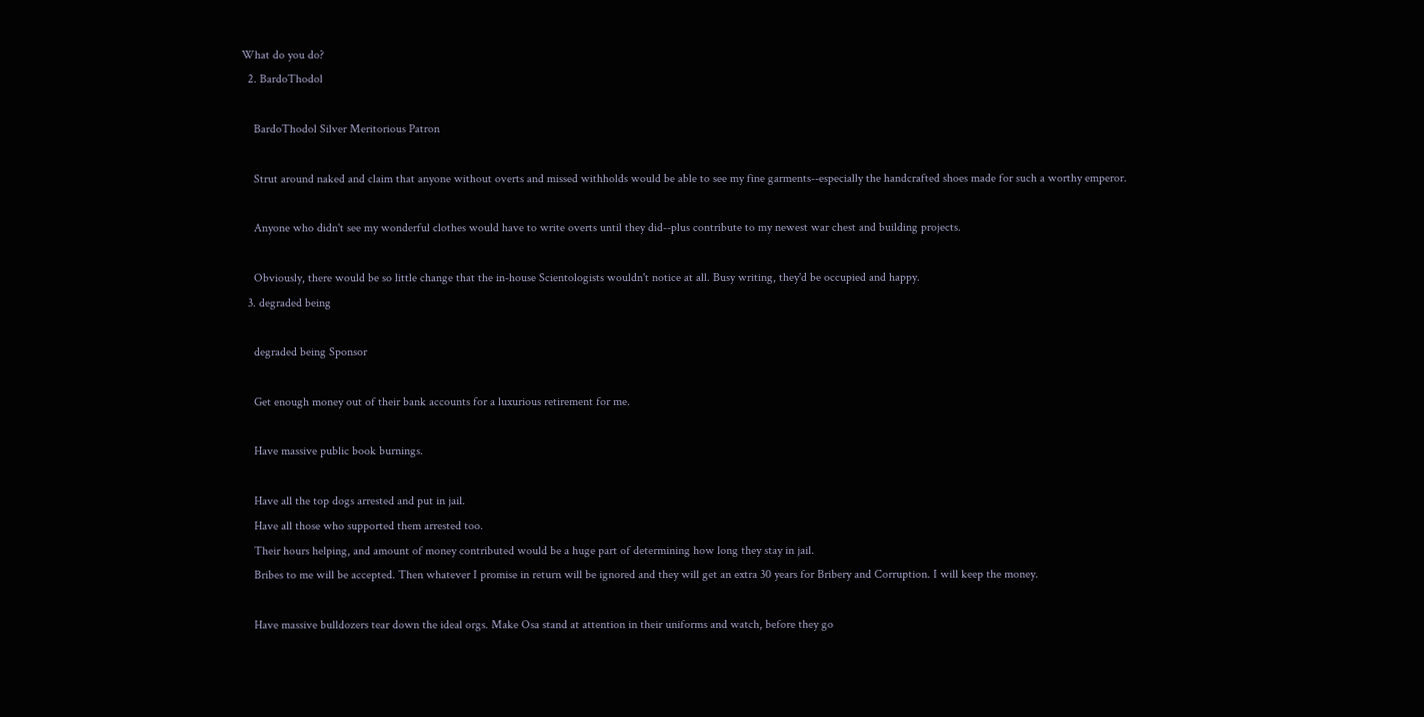What do you do?
  2. BardoThodol

    BardoThodol Silver Meritorious Patron

    Strut around naked and claim that anyone without overts and missed withholds would be able to see my fine garments--especially the handcrafted shoes made for such a worthy emperor.

    Anyone who didn't see my wonderful clothes would have to write overts until they did--plus contribute to my newest war chest and building projects.

    Obviously, there would be so little change that the in-house Scientologists wouldn't notice at all. Busy writing, they'd be occupied and happy.
  3. degraded being

    degraded being Sponsor

    Get enough money out of their bank accounts for a luxurious retirement for me.

    Have massive public book burnings.

    Have all the top dogs arrested and put in jail.
    Have all those who supported them arrested too.
    Their hours helping, and amount of money contributed would be a huge part of determining how long they stay in jail.
    Bribes to me will be accepted. Then whatever I promise in return will be ignored and they will get an extra 30 years for Bribery and Corruption. I will keep the money.

    Have massive bulldozers tear down the ideal orgs. Make Osa stand at attention in their uniforms and watch, before they go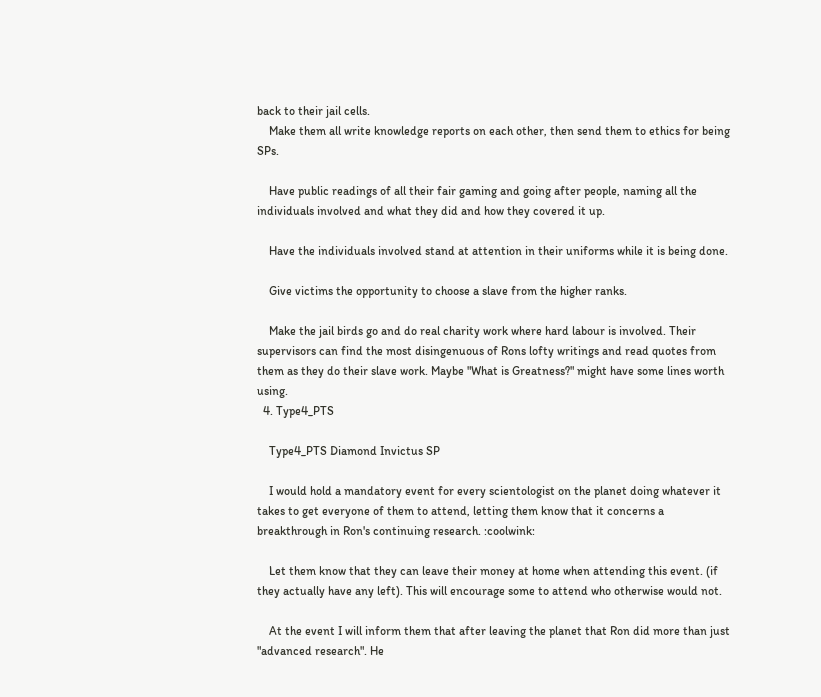back to their jail cells.
    Make them all write knowledge reports on each other, then send them to ethics for being SPs.

    Have public readings of all their fair gaming and going after people, naming all the individuals involved and what they did and how they covered it up.

    Have the individuals involved stand at attention in their uniforms while it is being done.

    Give victims the opportunity to choose a slave from the higher ranks.

    Make the jail birds go and do real charity work where hard labour is involved. Their supervisors can find the most disingenuous of Rons lofty writings and read quotes from them as they do their slave work. Maybe "What is Greatness?" might have some lines worth using.
  4. Type4_PTS

    Type4_PTS Diamond Invictus SP

    I would hold a mandatory event for every scientologist on the planet doing whatever it takes to get everyone of them to attend, letting them know that it concerns a breakthrough in Ron's continuing research. :coolwink:

    Let them know that they can leave their money at home when attending this event. (if they actually have any left). This will encourage some to attend who otherwise would not.

    At the event I will inform them that after leaving the planet that Ron did more than just "advanced research". He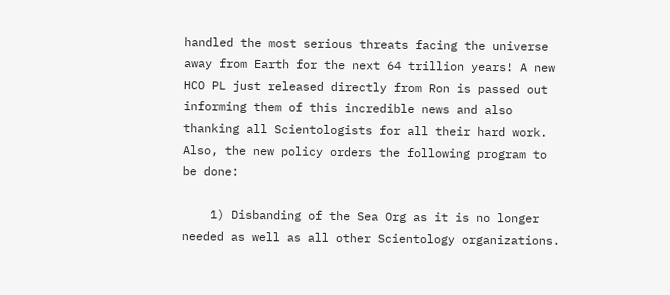handled the most serious threats facing the universe away from Earth for the next 64 trillion years! A new HCO PL just released directly from Ron is passed out informing them of this incredible news and also thanking all Scientologists for all their hard work. Also, the new policy orders the following program to be done:

    1) Disbanding of the Sea Org as it is no longer needed as well as all other Scientology organizations.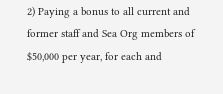2) Paying a bonus to all current and former staff and Sea Org members of $50,000 per year, for each and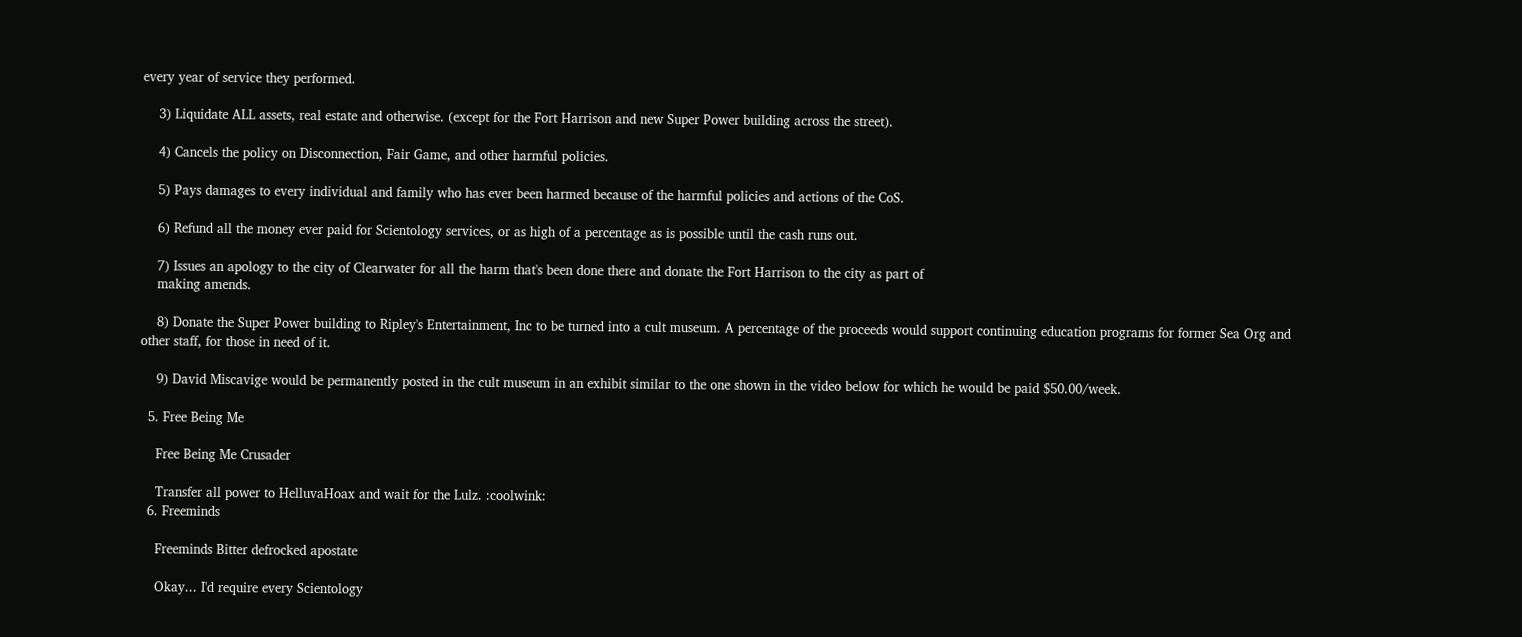every year of service they performed.

    3) Liquidate ALL assets, real estate and otherwise. (except for the Fort Harrison and new Super Power building across the street).

    4) Cancels the policy on Disconnection, Fair Game, and other harmful policies.

    5) Pays damages to every individual and family who has ever been harmed because of the harmful policies and actions of the CoS.

    6) Refund all the money ever paid for Scientology services, or as high of a percentage as is possible until the cash runs out.

    7) Issues an apology to the city of Clearwater for all the harm that's been done there and donate the Fort Harrison to the city as part of
    making amends.

    8) Donate the Super Power building to Ripley's Entertainment, Inc to be turned into a cult museum. A percentage of the proceeds would support continuing education programs for former Sea Org and other staff, for those in need of it.

    9) David Miscavige would be permanently posted in the cult museum in an exhibit similar to the one shown in the video below for which he would be paid $50.00/week.

  5. Free Being Me

    Free Being Me Crusader

    Transfer all power to HelluvaHoax and wait for the Lulz. :coolwink:
  6. Freeminds

    Freeminds Bitter defrocked apostate

    Okay... I'd require every Scientology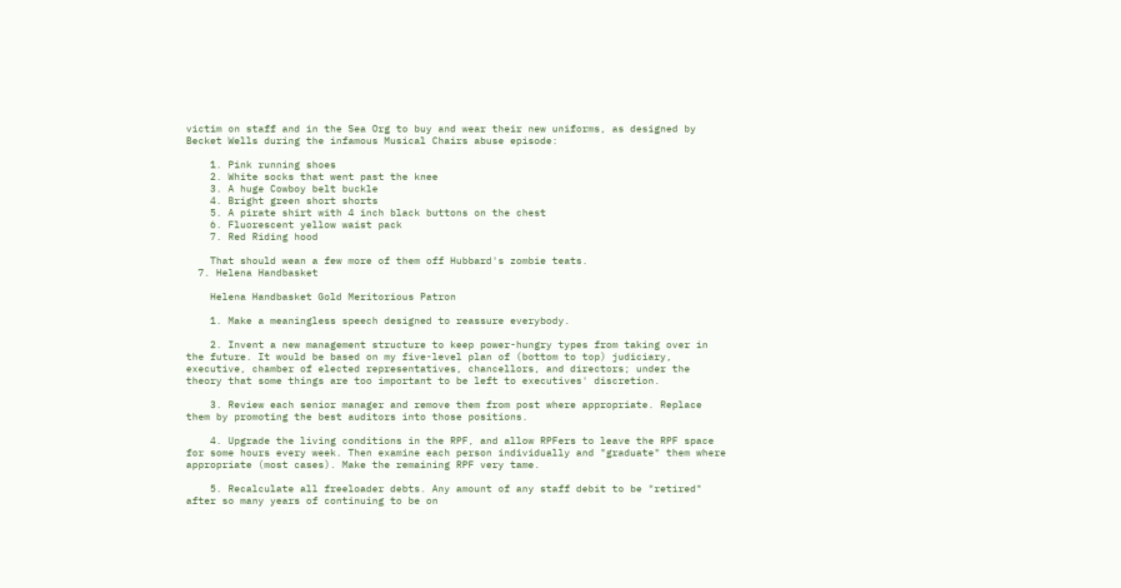victim on staff and in the Sea Org to buy and wear their new uniforms, as designed by Becket Wells during the infamous Musical Chairs abuse episode:

    1. Pink running shoes
    2. White socks that went past the knee
    3. A huge Cowboy belt buckle
    4. Bright green short shorts
    5. A pirate shirt with 4 inch black buttons on the chest
    6. Fluorescent yellow waist pack
    7. Red Riding hood

    That should wean a few more of them off Hubbard's zombie teats.
  7. Helena Handbasket

    Helena Handbasket Gold Meritorious Patron

    1. Make a meaningless speech designed to reassure everybody.

    2. Invent a new management structure to keep power-hungry types from taking over in the future. It would be based on my five-level plan of (bottom to top) judiciary, executive, chamber of elected representatives, chancellors, and directors; under the theory that some things are too important to be left to executives' discretion.

    3. Review each senior manager and remove them from post where appropriate. Replace them by promoting the best auditors into those positions.

    4. Upgrade the living conditions in the RPF, and allow RPFers to leave the RPF space for some hours every week. Then examine each person individually and "graduate" them where appropriate (most cases). Make the remaining RPF very tame.

    5. Recalculate all freeloader debts. Any amount of any staff debit to be "retired" after so many years of continuing to be on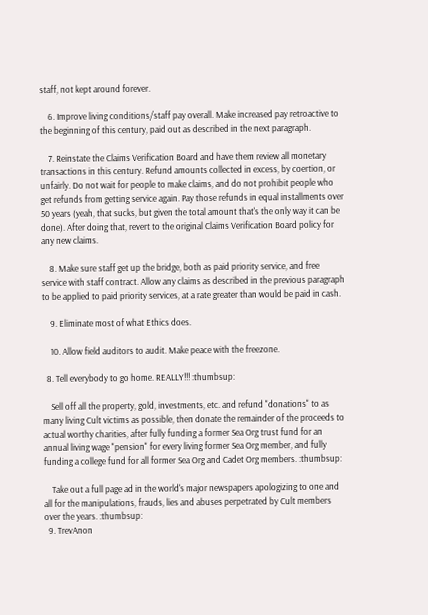staff, not kept around forever.

    6. Improve living conditions/staff pay overall. Make increased pay retroactive to the beginning of this century, paid out as described in the next paragraph.

    7. Reinstate the Claims Verification Board and have them review all monetary transactions in this century. Refund amounts collected in excess, by coertion, or unfairly. Do not wait for people to make claims, and do not prohibit people who get refunds from getting service again. Pay those refunds in equal installments over 50 years (yeah, that sucks, but given the total amount that's the only way it can be done). After doing that, revert to the original Claims Verification Board policy for any new claims.

    8. Make sure staff get up the bridge, both as paid priority service, and free service with staff contract. Allow any claims as described in the previous paragraph to be applied to paid priority services, at a rate greater than would be paid in cash.

    9. Eliminate most of what Ethics does.

    10. Allow field auditors to audit. Make peace with the freezone.

  8. Tell everybody to go home. REALLY!!! :thumbsup:

    Sell off all the property, gold, investments, etc. and refund "donations" to as many living Cult victims as possible, then donate the remainder of the proceeds to actual worthy charities, after fully funding a former Sea Org trust fund for an annual living wage "pension" for every living former Sea Org member, and fully funding a college fund for all former Sea Org and Cadet Org members. :thumbsup:

    Take out a full page ad in the world's major newspapers apologizing to one and all for the manipulations, frauds, lies and abuses perpetrated by Cult members over the years. :thumbsup:
  9. TrevAnon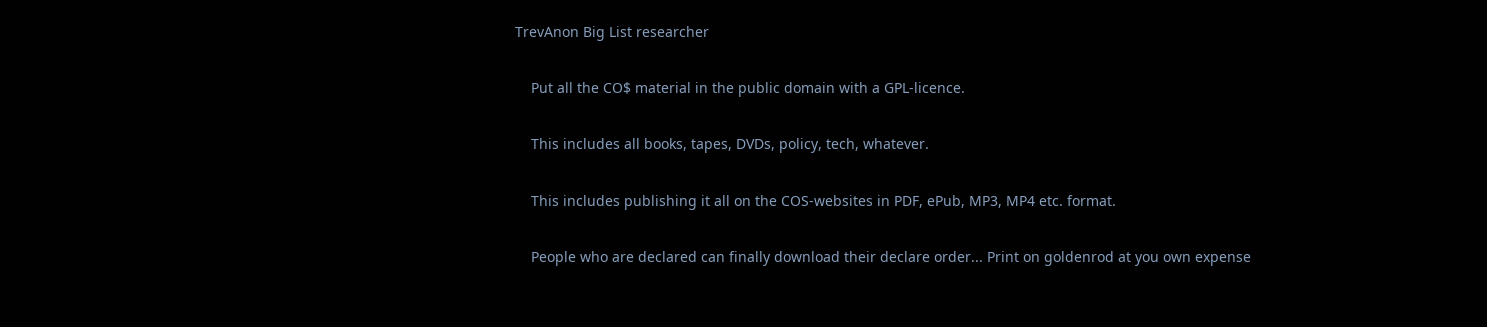TrevAnon Big List researcher

    Put all the CO$ material in the public domain with a GPL-licence.

    This includes all books, tapes, DVDs, policy, tech, whatever.

    This includes publishing it all on the COS-websites in PDF, ePub, MP3, MP4 etc. format.

    People who are declared can finally download their declare order... Print on goldenrod at you own expense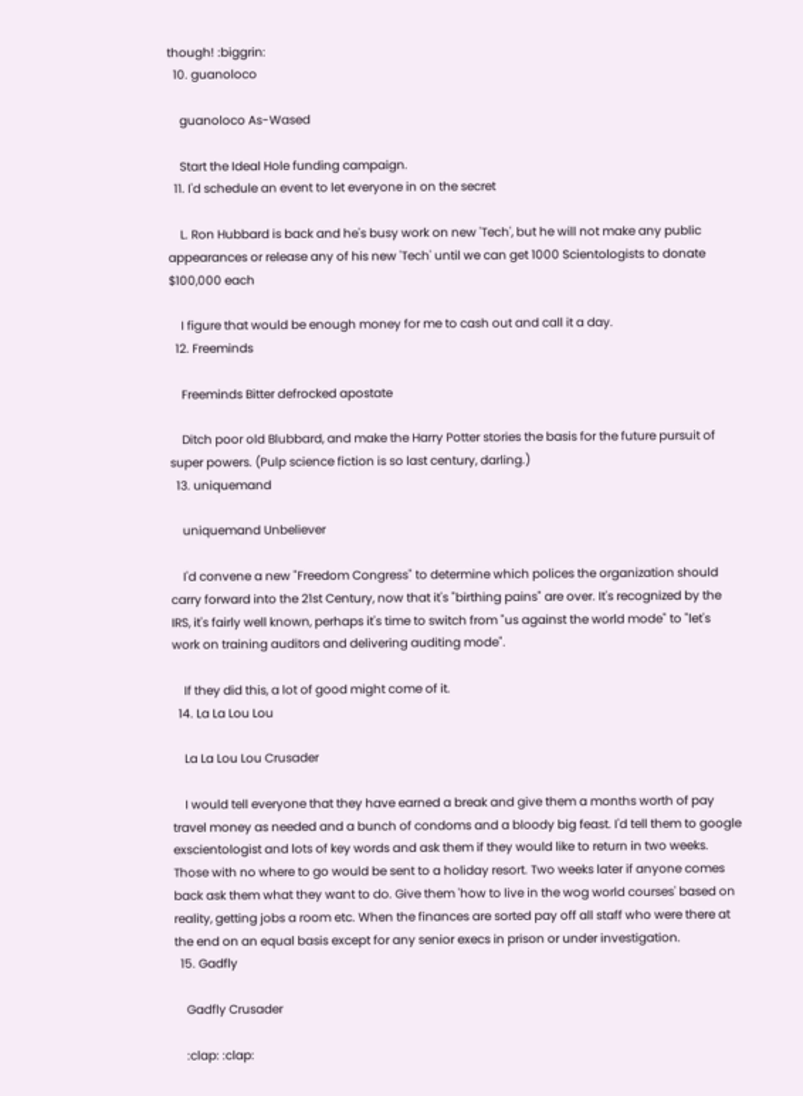though! :biggrin:
  10. guanoloco

    guanoloco As-Wased

    Start the Ideal Hole funding campaign.
  11. I'd schedule an event to let everyone in on the secret

    L. Ron Hubbard is back and he's busy work on new 'Tech', but he will not make any public appearances or release any of his new 'Tech' until we can get 1000 Scientologists to donate $100,000 each

    I figure that would be enough money for me to cash out and call it a day.
  12. Freeminds

    Freeminds Bitter defrocked apostate

    Ditch poor old Blubbard, and make the Harry Potter stories the basis for the future pursuit of super powers. (Pulp science fiction is so last century, darling.)
  13. uniquemand

    uniquemand Unbeliever

    I'd convene a new "Freedom Congress" to determine which polices the organization should carry forward into the 21st Century, now that it's "birthing pains" are over. It's recognized by the IRS, it's fairly well known, perhaps it's time to switch from "us against the world mode" to "let's work on training auditors and delivering auditing mode".

    If they did this, a lot of good might come of it.
  14. La La Lou Lou

    La La Lou Lou Crusader

    I would tell everyone that they have earned a break and give them a months worth of pay travel money as needed and a bunch of condoms and a bloody big feast. I'd tell them to google exscientologist and lots of key words and ask them if they would like to return in two weeks. Those with no where to go would be sent to a holiday resort. Two weeks later if anyone comes back ask them what they want to do. Give them 'how to live in the wog world courses' based on reality, getting jobs a room etc. When the finances are sorted pay off all staff who were there at the end on an equal basis except for any senior execs in prison or under investigation.
  15. Gadfly

    Gadfly Crusader

    :clap: :clap: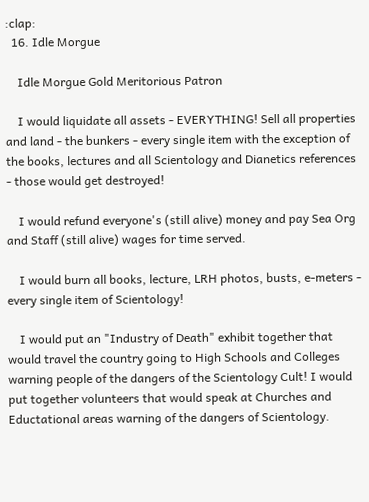:clap:
  16. Idle Morgue

    Idle Morgue Gold Meritorious Patron

    I would liquidate all assets - EVERYTHING! Sell all properties and land - the bunkers - every single item with the exception of the books, lectures and all Scientology and Dianetics references - those would get destroyed!

    I would refund everyone's (still alive) money and pay Sea Org and Staff (still alive) wages for time served.

    I would burn all books, lecture, LRH photos, busts, e-meters - every single item of Scientology!

    I would put an "Industry of Death" exhibit together that would travel the country going to High Schools and Colleges warning people of the dangers of the Scientology Cult! I would put together volunteers that would speak at Churches and Eductational areas warning of the dangers of Scientology.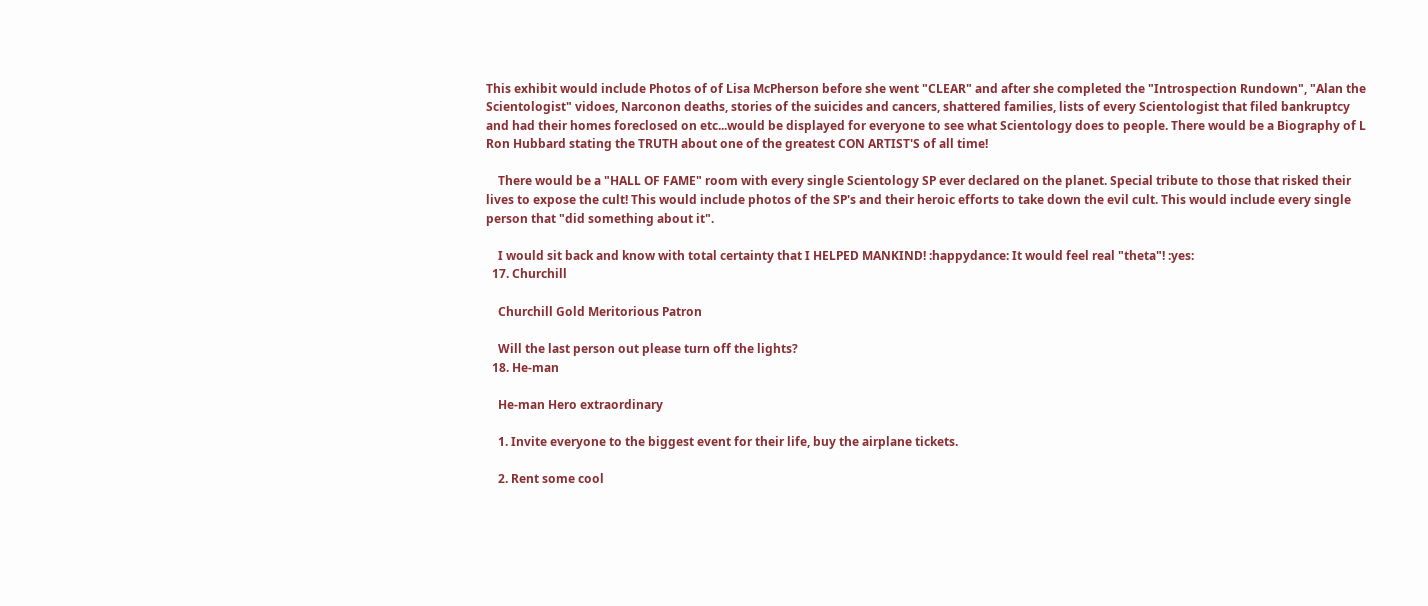This exhibit would include Photos of of Lisa McPherson before she went "CLEAR" and after she completed the "Introspection Rundown", "Alan the Scientologist" vidoes, Narconon deaths, stories of the suicides and cancers, shattered families, lists of every Scientologist that filed bankruptcy and had their homes foreclosed on etc...would be displayed for everyone to see what Scientology does to people. There would be a Biography of L Ron Hubbard stating the TRUTH about one of the greatest CON ARTIST'S of all time!

    There would be a "HALL OF FAME" room with every single Scientology SP ever declared on the planet. Special tribute to those that risked their lives to expose the cult! This would include photos of the SP's and their heroic efforts to take down the evil cult. This would include every single person that "did something about it".

    I would sit back and know with total certainty that I HELPED MANKIND! :happydance: It would feel real "theta"! :yes:
  17. Churchill

    Churchill Gold Meritorious Patron

    Will the last person out please turn off the lights?
  18. He-man

    He-man Hero extraordinary

    1. Invite everyone to the biggest event for their life, buy the airplane tickets.

    2. Rent some cool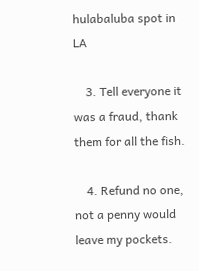hulabaluba spot in LA

    3. Tell everyone it was a fraud, thank them for all the fish.

    4. Refund no one, not a penny would leave my pockets.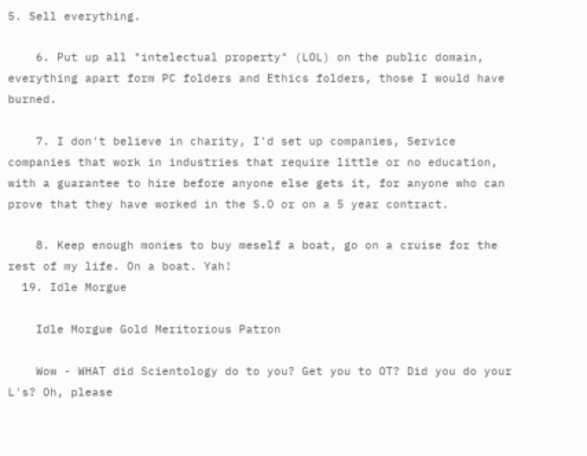5. Sell everything.

    6. Put up all "intelectual property" (LOL) on the public domain, everything apart form PC folders and Ethics folders, those I would have burned.

    7. I don't believe in charity, I'd set up companies, Service companies that work in industries that require little or no education, with a guarantee to hire before anyone else gets it, for anyone who can prove that they have worked in the S.O or on a 5 year contract.

    8. Keep enough monies to buy meself a boat, go on a cruise for the rest of my life. On a boat. Yah!
  19. Idle Morgue

    Idle Morgue Gold Meritorious Patron

    Wow - WHAT did Scientology do to you? Get you to OT? Did you do your L's? Oh, please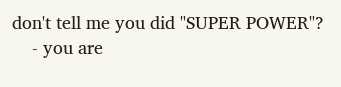don't tell me you did "SUPER POWER"?
    - you are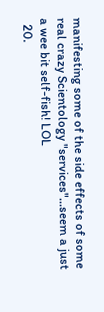manifesting some of the side effects of some real crazy Scientology "services"...seem a just a wee bit self-fish! LOL
  20.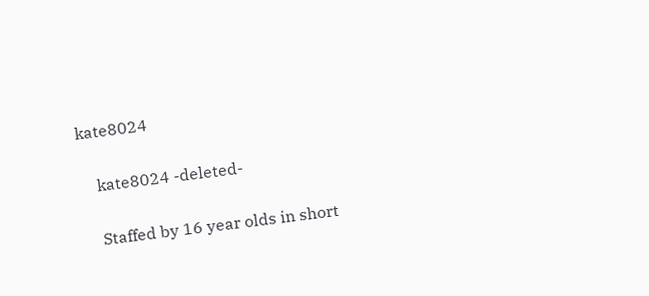kate8024

    kate8024 -deleted-

    Staffed by 16 year olds in short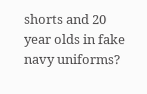shorts and 20 year olds in fake navy uniforms?